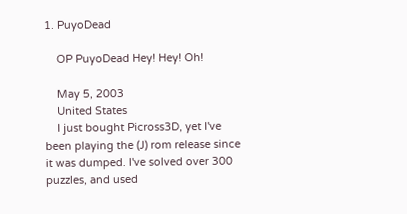1. PuyoDead

    OP PuyoDead Hey! Hey! Oh!

    May 5, 2003
    United States
    I just bought Picross3D, yet I've been playing the (J) rom release since it was dumped. I've solved over 300 puzzles, and used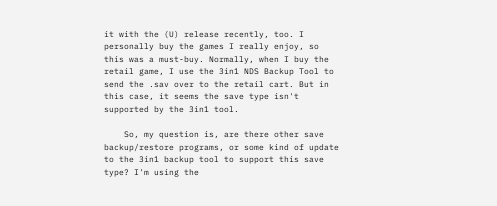it with the (U) release recently, too. I personally buy the games I really enjoy, so this was a must-buy. Normally, when I buy the retail game, I use the 3in1 NDS Backup Tool to send the .sav over to the retail cart. But in this case, it seems the save type isn't supported by the 3in1 tool.

    So, my question is, are there other save backup/restore programs, or some kind of update to the 3in1 backup tool to support this save type? I'm using the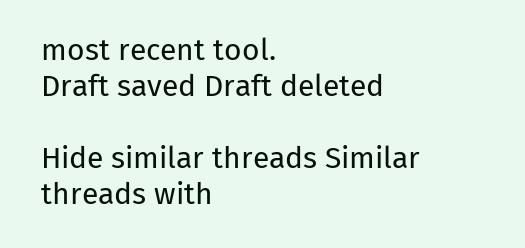most recent tool.
Draft saved Draft deleted

Hide similar threads Similar threads with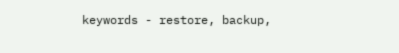keywords - restore, backup,